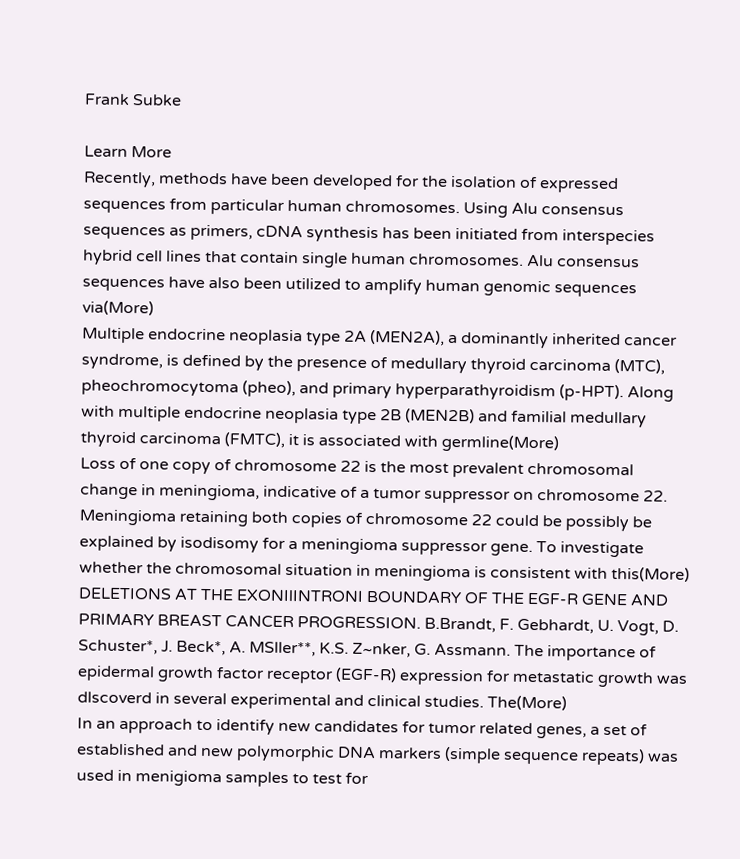Frank Subke

Learn More
Recently, methods have been developed for the isolation of expressed sequences from particular human chromosomes. Using Alu consensus sequences as primers, cDNA synthesis has been initiated from interspecies hybrid cell lines that contain single human chromosomes. Alu consensus sequences have also been utilized to amplify human genomic sequences via(More)
Multiple endocrine neoplasia type 2A (MEN2A), a dominantly inherited cancer syndrome, is defined by the presence of medullary thyroid carcinoma (MTC), pheochromocytoma (pheo), and primary hyperparathyroidism (p-HPT). Along with multiple endocrine neoplasia type 2B (MEN2B) and familial medullary thyroid carcinoma (FMTC), it is associated with germline(More)
Loss of one copy of chromosome 22 is the most prevalent chromosomal change in meningioma, indicative of a tumor suppressor on chromosome 22. Meningioma retaining both copies of chromosome 22 could be possibly be explained by isodisomy for a meningioma suppressor gene. To investigate whether the chromosomal situation in meningioma is consistent with this(More)
DELETIONS AT THE EXONIlINTRONI BOUNDARY OF THE EGF-R GENE AND PRIMARY BREAST CANCER PROGRESSION. B.Brandt, F. Gebhardt, U. Vogt, D. Schuster*, J. Beck*, A. MSller**, K.S. Z~nker, G. Assmann. The importance of epidermal growth factor receptor (EGF-R) expression for metastatic growth was dlscoverd in several experimental and clinical studies. The(More)
In an approach to identify new candidates for tumor related genes, a set of established and new polymorphic DNA markers (simple sequence repeats) was used in menigioma samples to test for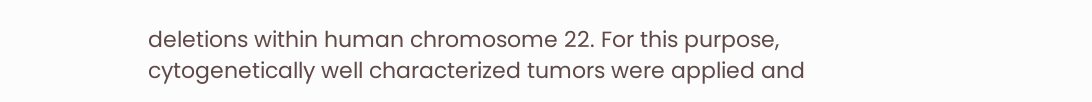deletions within human chromosome 22. For this purpose, cytogenetically well characterized tumors were applied and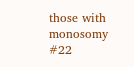those with monosomy #22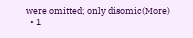were omitted; only disomic(More)
  • 1